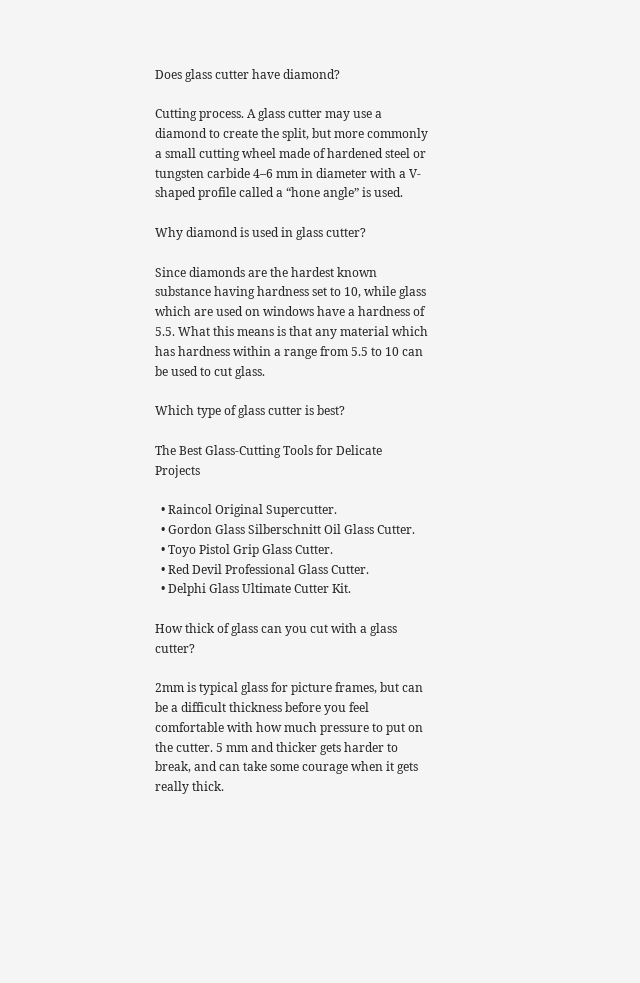Does glass cutter have diamond?

Cutting process. A glass cutter may use a diamond to create the split, but more commonly a small cutting wheel made of hardened steel or tungsten carbide 4–6 mm in diameter with a V-shaped profile called a “hone angle” is used.

Why diamond is used in glass cutter?

Since diamonds are the hardest known substance having hardness set to 10, while glass which are used on windows have a hardness of 5.5. What this means is that any material which has hardness within a range from 5.5 to 10 can be used to cut glass.

Which type of glass cutter is best?

The Best Glass-Cutting Tools for Delicate Projects

  • Raincol Original Supercutter.
  • Gordon Glass Silberschnitt Oil Glass Cutter.
  • Toyo Pistol Grip Glass Cutter.
  • Red Devil Professional Glass Cutter.
  • Delphi Glass Ultimate Cutter Kit.

How thick of glass can you cut with a glass cutter?

2mm is typical glass for picture frames, but can be a difficult thickness before you feel comfortable with how much pressure to put on the cutter. 5 mm and thicker gets harder to break, and can take some courage when it gets really thick.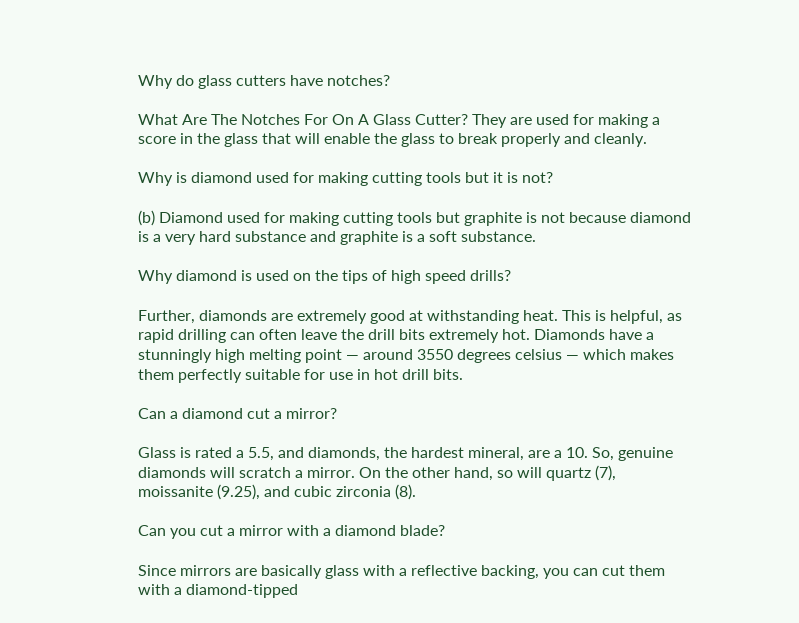Why do glass cutters have notches?

What Are The Notches For On A Glass Cutter? They are used for making a score in the glass that will enable the glass to break properly and cleanly.

Why is diamond used for making cutting tools but it is not?

(b) Diamond used for making cutting tools but graphite is not because diamond is a very hard substance and graphite is a soft substance.

Why diamond is used on the tips of high speed drills?

Further, diamonds are extremely good at withstanding heat. This is helpful, as rapid drilling can often leave the drill bits extremely hot. Diamonds have a stunningly high melting point — around 3550 degrees celsius — which makes them perfectly suitable for use in hot drill bits.

Can a diamond cut a mirror?

Glass is rated a 5.5, and diamonds, the hardest mineral, are a 10. So, genuine diamonds will scratch a mirror. On the other hand, so will quartz (7), moissanite (9.25), and cubic zirconia (8).

Can you cut a mirror with a diamond blade?

Since mirrors are basically glass with a reflective backing, you can cut them with a diamond-tipped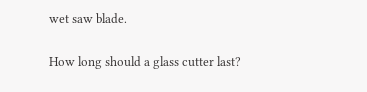wet saw blade.

How long should a glass cutter last?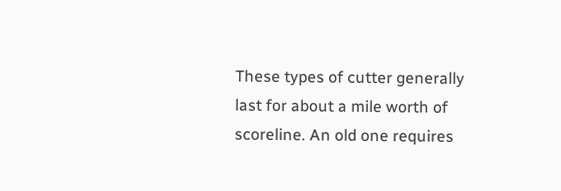These types of cutter generally last for about a mile worth of scoreline. An old one requires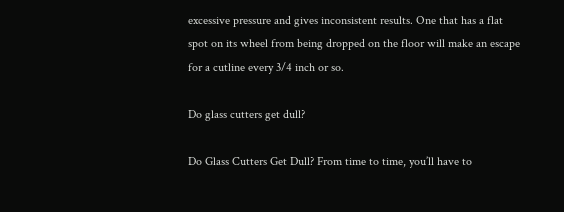excessive pressure and gives inconsistent results. One that has a flat spot on its wheel from being dropped on the floor will make an escape for a cutline every 3/4 inch or so.

Do glass cutters get dull?

Do Glass Cutters Get Dull? From time to time, you’ll have to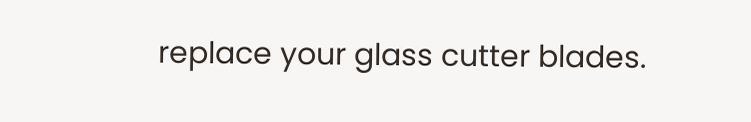replace your glass cutter blades.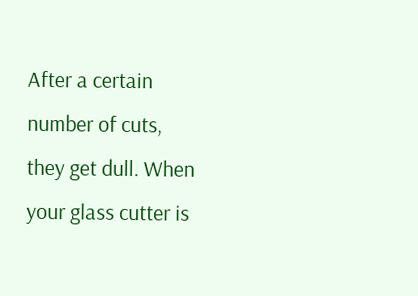After a certain number of cuts, they get dull. When your glass cutter is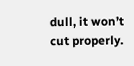dull, it won’t cut properly.